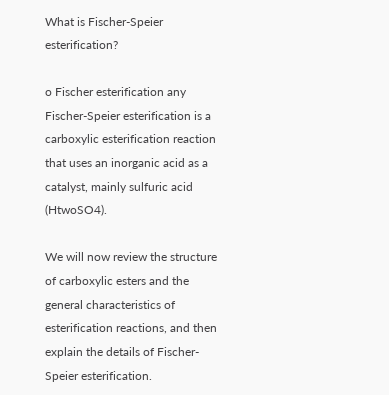What is Fischer-Speier esterification?

o Fischer esterification any Fischer-Speier esterification is a carboxylic esterification reaction that uses an inorganic acid as a catalyst, mainly sulfuric acid (HtwoSO4).

We will now review the structure of carboxylic esters and the general characteristics of esterification reactions, and then explain the details of Fischer-Speier esterification.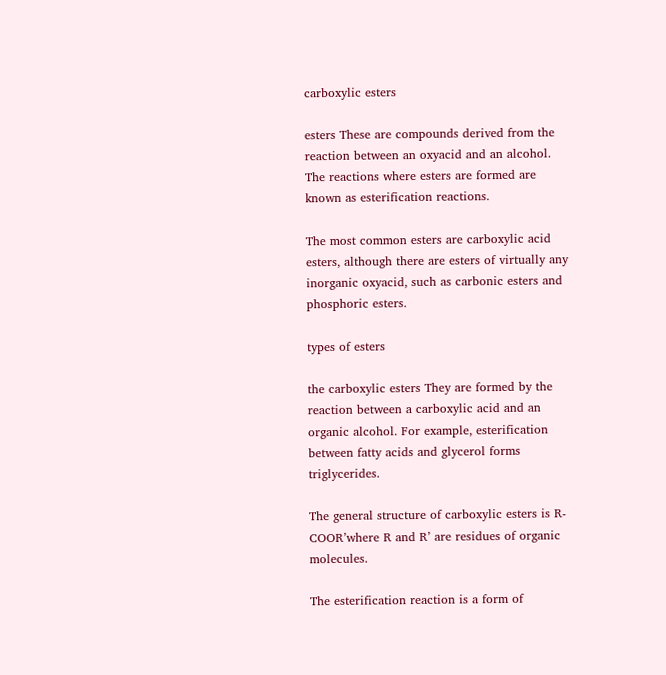carboxylic esters

esters These are compounds derived from the reaction between an oxyacid and an alcohol. The reactions where esters are formed are known as esterification reactions.

The most common esters are carboxylic acid esters, although there are esters of virtually any inorganic oxyacid, such as carbonic esters and phosphoric esters.

types of esters

the carboxylic esters They are formed by the reaction between a carboxylic acid and an organic alcohol. For example, esterification between fatty acids and glycerol forms triglycerides.

The general structure of carboxylic esters is R-COOR’where R and R’ are residues of organic molecules.

The esterification reaction is a form of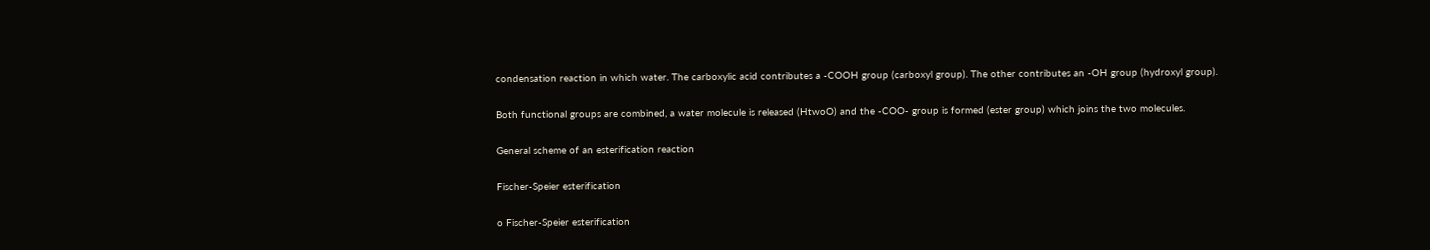condensation reaction in which water. The carboxylic acid contributes a -COOH group (carboxyl group). The other contributes an -OH group (hydroxyl group).

Both functional groups are combined, a water molecule is released (HtwoO) and the -COO- group is formed (ester group) which joins the two molecules.

General scheme of an esterification reaction

Fischer-Speier esterification

o Fischer-Speier esterification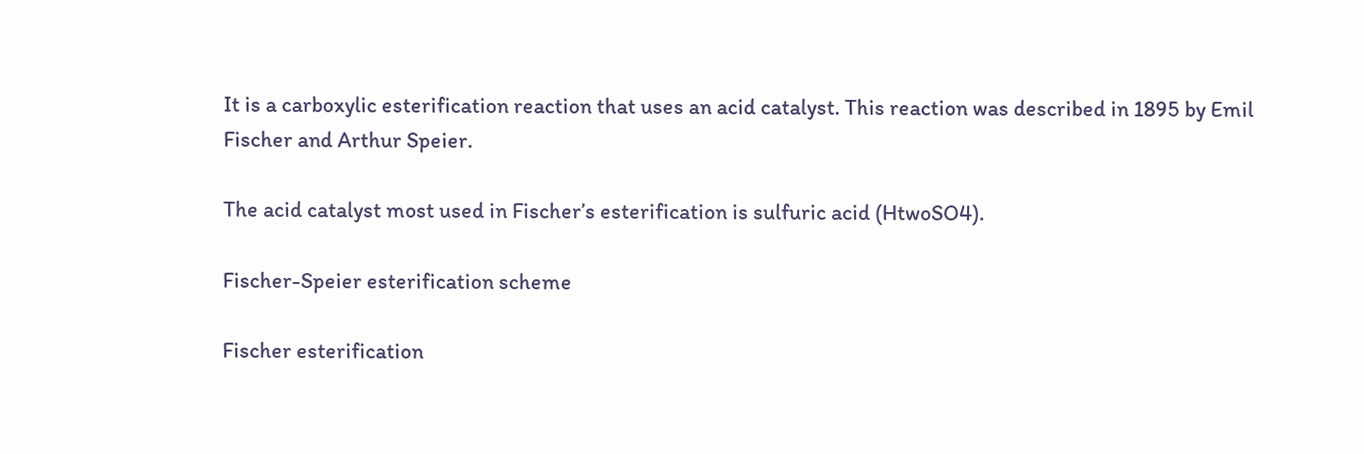It is a carboxylic esterification reaction that uses an acid catalyst. This reaction was described in 1895 by Emil Fischer and Arthur Speier.

The acid catalyst most used in Fischer’s esterification is sulfuric acid (HtwoSO4).

Fischer-Speier esterification scheme

Fischer esterification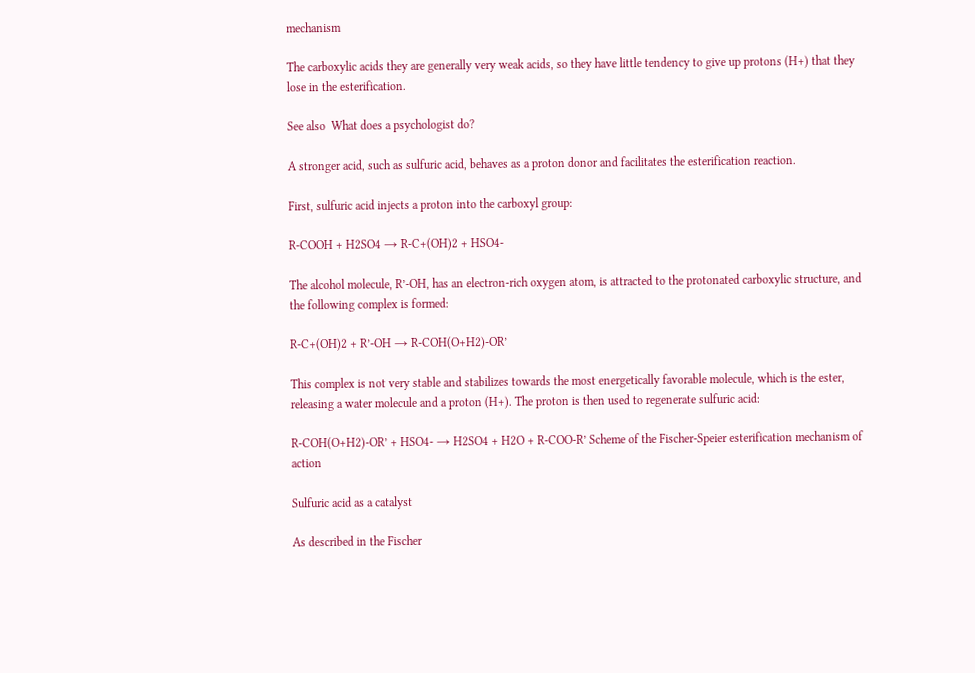mechanism

The carboxylic acids they are generally very weak acids, so they have little tendency to give up protons (H+) that they lose in the esterification.

See also  What does a psychologist do?

A stronger acid, such as sulfuric acid, behaves as a proton donor and facilitates the esterification reaction.

First, sulfuric acid injects a proton into the carboxyl group:

R-COOH + H2SO4 → R-C+(OH)2 + HSO4-

The alcohol molecule, R’-OH, has an electron-rich oxygen atom, is attracted to the protonated carboxylic structure, and the following complex is formed:

R-C+(OH)2 + R’-OH → R-COH(O+H2)-OR’

This complex is not very stable and stabilizes towards the most energetically favorable molecule, which is the ester, releasing a water molecule and a proton (H+). The proton is then used to regenerate sulfuric acid:

R-COH(O+H2)-OR’ + HSO4- → H2SO4 + H2O + R-COO-R’ Scheme of the Fischer-Speier esterification mechanism of action

Sulfuric acid as a catalyst

As described in the Fischer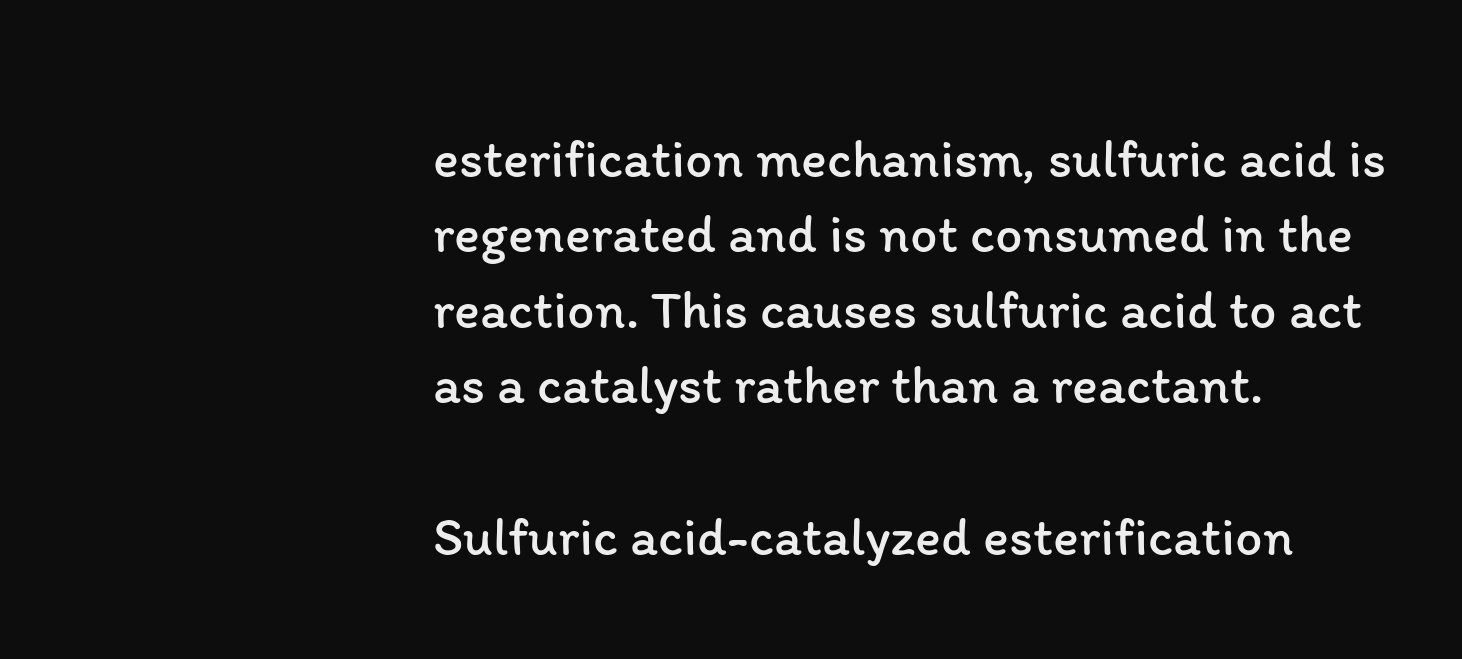esterification mechanism, sulfuric acid is regenerated and is not consumed in the reaction. This causes sulfuric acid to act as a catalyst rather than a reactant.

Sulfuric acid-catalyzed esterification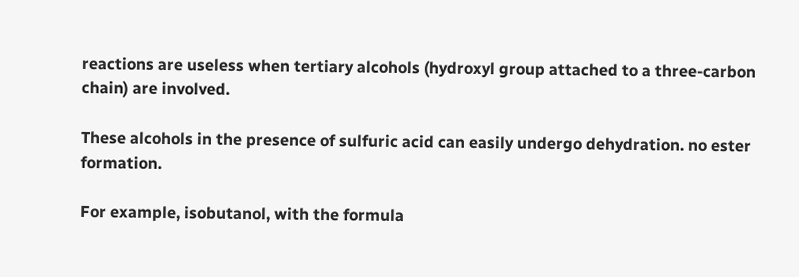reactions are useless when tertiary alcohols (hydroxyl group attached to a three-carbon chain) are involved.

These alcohols in the presence of sulfuric acid can easily undergo dehydration. no ester formation.

For example, isobutanol, with the formula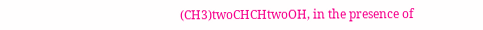(CH3)twoCHCHtwoOH, in the presence of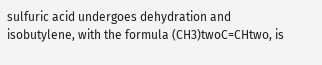sulfuric acid undergoes dehydration and isobutylene, with the formula (CH3)twoC=CHtwo, is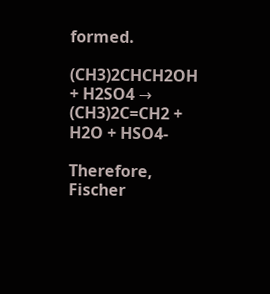formed.

(CH3)2CHCH2OH + H2SO4 → (CH3)2C=CH2 + H2O + HSO4-

Therefore, Fischer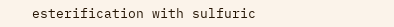esterification with sulfuric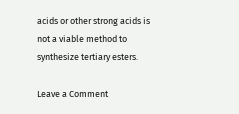acids or other strong acids is not a viable method to synthesize tertiary esters.

Leave a Comment